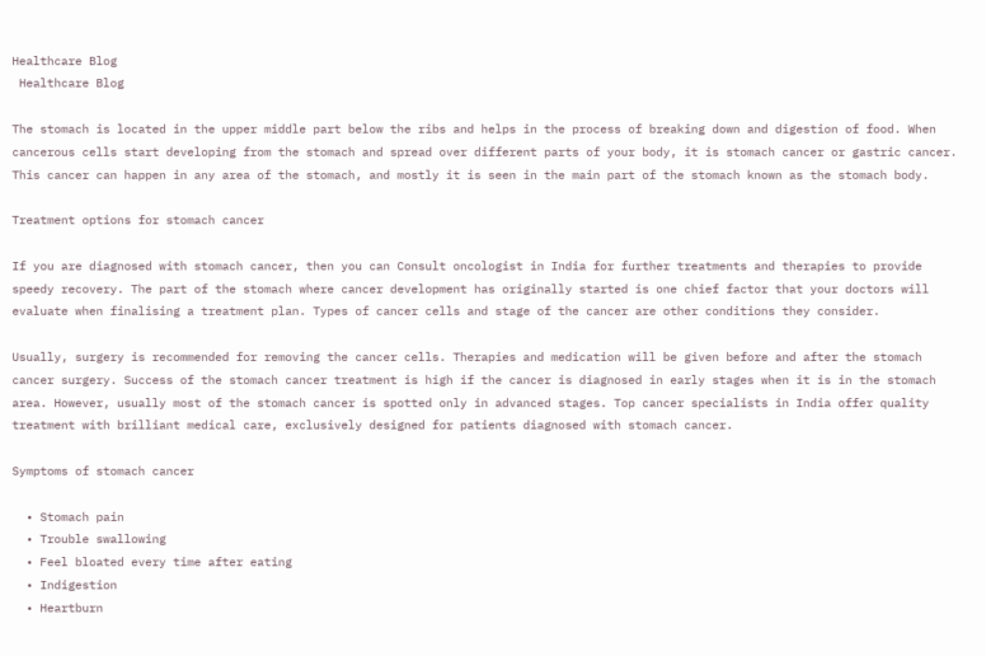Healthcare Blog
 Healthcare Blog

The stomach is located in the upper middle part below the ribs and helps in the process of breaking down and digestion of food. When cancerous cells start developing from the stomach and spread over different parts of your body, it is stomach cancer or gastric cancer. This cancer can happen in any area of the stomach, and mostly it is seen in the main part of the stomach known as the stomach body.

Treatment options for stomach cancer

If you are diagnosed with stomach cancer, then you can Consult oncologist in India for further treatments and therapies to provide speedy recovery. The part of the stomach where cancer development has originally started is one chief factor that your doctors will evaluate when finalising a treatment plan. Types of cancer cells and stage of the cancer are other conditions they consider.

Usually, surgery is recommended for removing the cancer cells. Therapies and medication will be given before and after the stomach cancer surgery. Success of the stomach cancer treatment is high if the cancer is diagnosed in early stages when it is in the stomach area. However, usually most of the stomach cancer is spotted only in advanced stages. Top cancer specialists in India offer quality treatment with brilliant medical care, exclusively designed for patients diagnosed with stomach cancer.

Symptoms of stomach cancer

  • Stomach pain
  • Trouble swallowing
  • Feel bloated every time after eating
  • Indigestion
  • Heartburn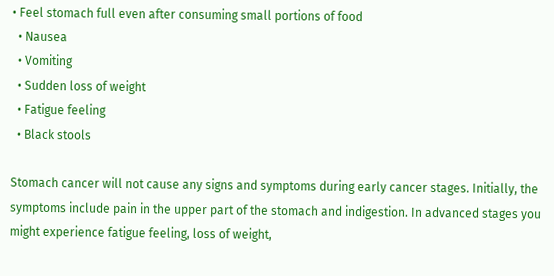• Feel stomach full even after consuming small portions of food
  • Nausea
  • Vomiting
  • Sudden loss of weight
  • Fatigue feeling
  • Black stools

Stomach cancer will not cause any signs and symptoms during early cancer stages. Initially, the symptoms include pain in the upper part of the stomach and indigestion. In advanced stages you might experience fatigue feeling, loss of weight,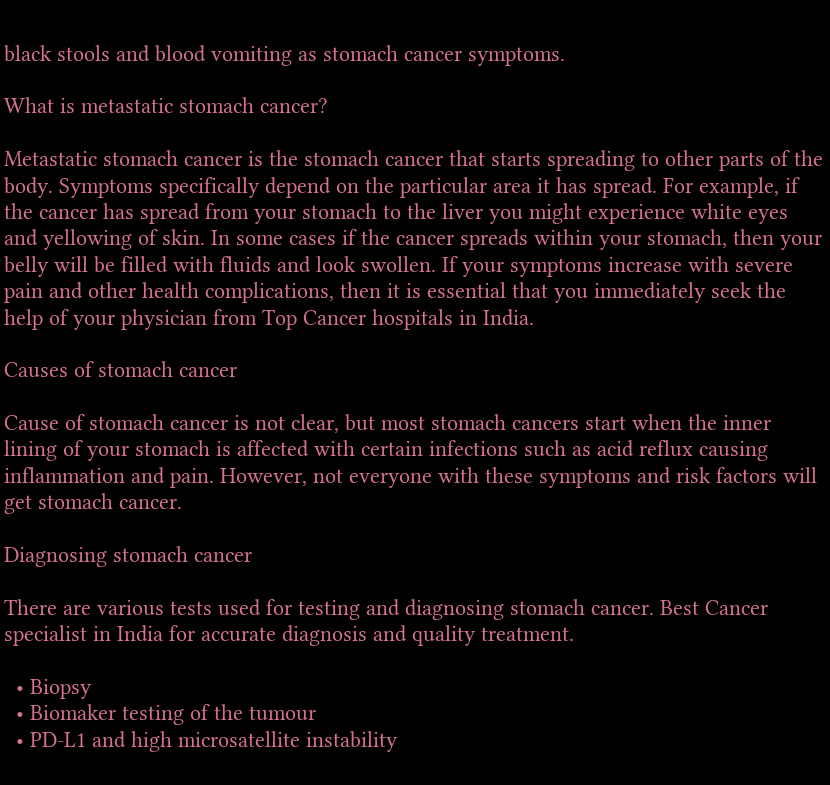black stools and blood vomiting as stomach cancer symptoms.

What is metastatic stomach cancer?

Metastatic stomach cancer is the stomach cancer that starts spreading to other parts of the body. Symptoms specifically depend on the particular area it has spread. For example, if the cancer has spread from your stomach to the liver you might experience white eyes and yellowing of skin. In some cases if the cancer spreads within your stomach, then your belly will be filled with fluids and look swollen. If your symptoms increase with severe pain and other health complications, then it is essential that you immediately seek the help of your physician from Top Cancer hospitals in India.

Causes of stomach cancer

Cause of stomach cancer is not clear, but most stomach cancers start when the inner lining of your stomach is affected with certain infections such as acid reflux causing inflammation and pain. However, not everyone with these symptoms and risk factors will get stomach cancer.

Diagnosing stomach cancer

There are various tests used for testing and diagnosing stomach cancer. Best Cancer specialist in India for accurate diagnosis and quality treatment.

  • Biopsy
  • Biomaker testing of the tumour
  • PD-L1 and high microsatellite instability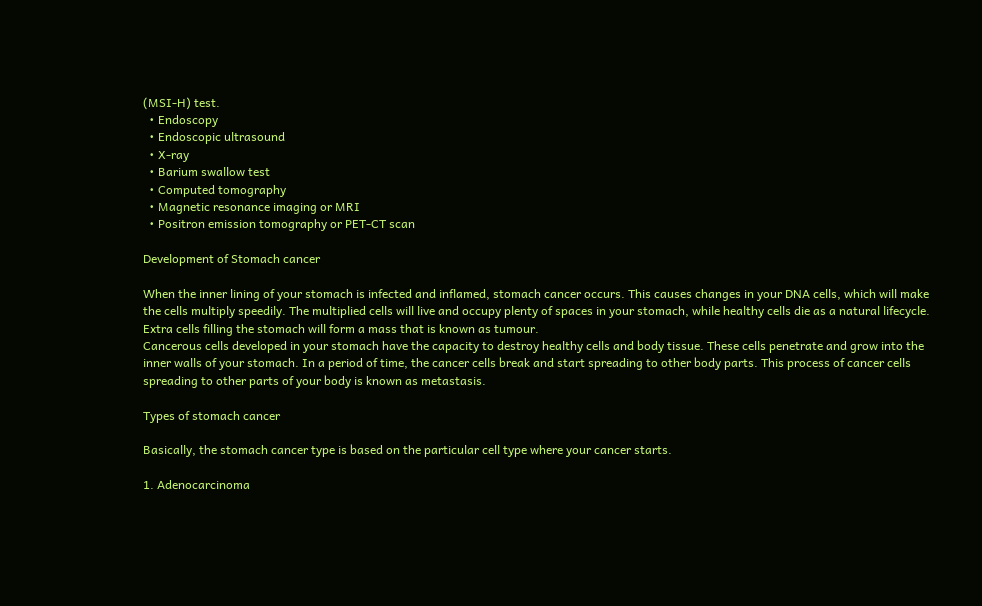(MSI-H) test.
  • Endoscopy
  • Endoscopic ultrasound
  • X-ray
  • Barium swallow test
  • Computed tomography
  • Magnetic resonance imaging or MRI
  • Positron emission tomography or PET-CT scan

Development of Stomach cancer

When the inner lining of your stomach is infected and inflamed, stomach cancer occurs. This causes changes in your DNA cells, which will make the cells multiply speedily. The multiplied cells will live and occupy plenty of spaces in your stomach, while healthy cells die as a natural lifecycle. Extra cells filling the stomach will form a mass that is known as tumour.
Cancerous cells developed in your stomach have the capacity to destroy healthy cells and body tissue. These cells penetrate and grow into the inner walls of your stomach. In a period of time, the cancer cells break and start spreading to other body parts. This process of cancer cells spreading to other parts of your body is known as metastasis.

Types of stomach cancer

Basically, the stomach cancer type is based on the particular cell type where your cancer starts.

1. Adenocarcinoma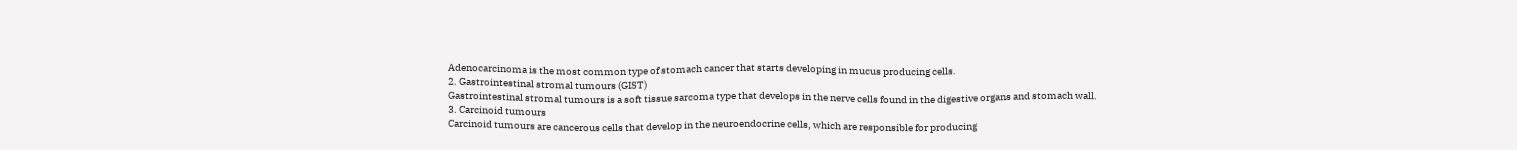Adenocarcinoma is the most common type of stomach cancer that starts developing in mucus producing cells.
2. Gastrointestinal stromal tumours (GIST)
Gastrointestinal stromal tumours is a soft tissue sarcoma type that develops in the nerve cells found in the digestive organs and stomach wall.
3. Carcinoid tumours
Carcinoid tumours are cancerous cells that develop in the neuroendocrine cells, which are responsible for producing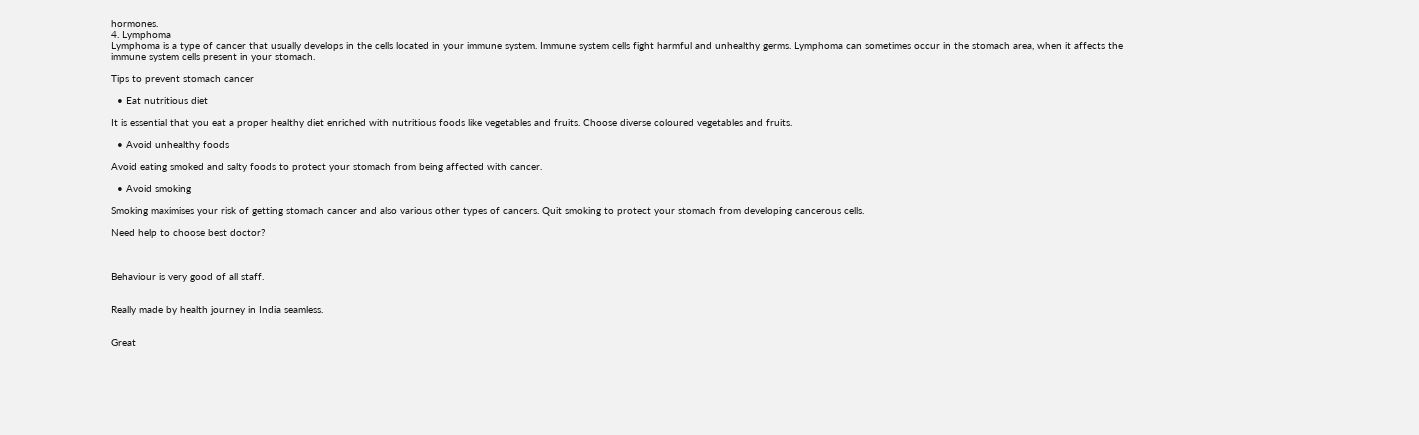hormones.
4. Lymphoma
Lymphoma is a type of cancer that usually develops in the cells located in your immune system. Immune system cells fight harmful and unhealthy germs. Lymphoma can sometimes occur in the stomach area, when it affects the immune system cells present in your stomach.

Tips to prevent stomach cancer

  • Eat nutritious diet

It is essential that you eat a proper healthy diet enriched with nutritious foods like vegetables and fruits. Choose diverse coloured vegetables and fruits.

  • Avoid unhealthy foods

Avoid eating smoked and salty foods to protect your stomach from being affected with cancer.

  • Avoid smoking

Smoking maximises your risk of getting stomach cancer and also various other types of cancers. Quit smoking to protect your stomach from developing cancerous cells.

Need help to choose best doctor?



Behaviour is very good of all staff.


Really made by health journey in India seamless.


Great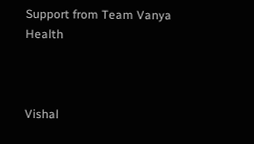Support from Team Vanya Health



Vishal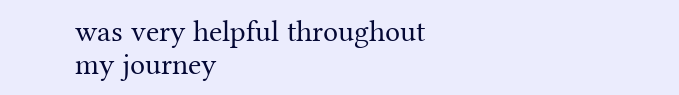was very helpful throughout my journey